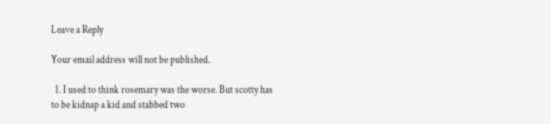Leave a Reply

Your email address will not be published.

  1. I used to think rosemary was the worse. But scotty has to be kidnap a kid and stabbed two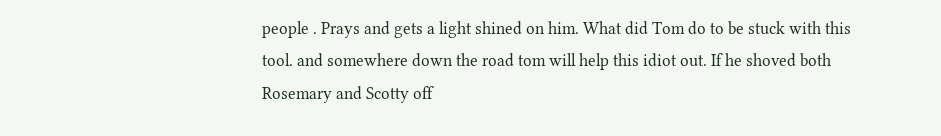people . Prays and gets a light shined on him. What did Tom do to be stuck with this tool. and somewhere down the road tom will help this idiot out. If he shoved both Rosemary and Scotty off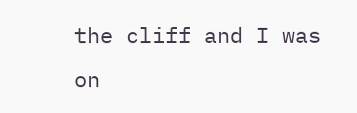the cliff and I was on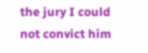the jury I could not convict him